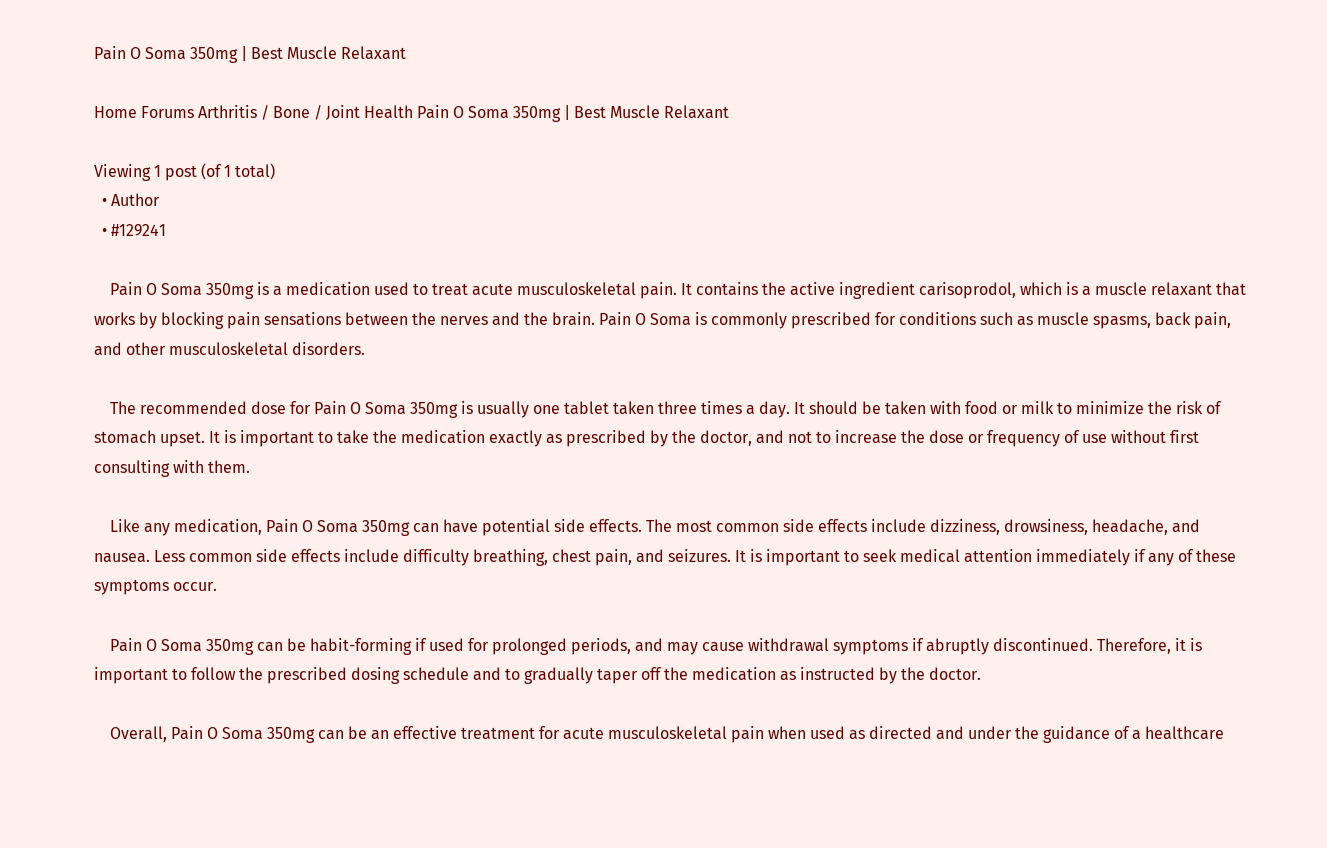Pain O Soma 350mg | Best Muscle Relaxant

Home Forums Arthritis / Bone / Joint Health Pain O Soma 350mg | Best Muscle Relaxant

Viewing 1 post (of 1 total)
  • Author
  • #129241

    Pain O Soma 350mg is a medication used to treat acute musculoskeletal pain. It contains the active ingredient carisoprodol, which is a muscle relaxant that works by blocking pain sensations between the nerves and the brain. Pain O Soma is commonly prescribed for conditions such as muscle spasms, back pain, and other musculoskeletal disorders.

    The recommended dose for Pain O Soma 350mg is usually one tablet taken three times a day. It should be taken with food or milk to minimize the risk of stomach upset. It is important to take the medication exactly as prescribed by the doctor, and not to increase the dose or frequency of use without first consulting with them.

    Like any medication, Pain O Soma 350mg can have potential side effects. The most common side effects include dizziness, drowsiness, headache, and nausea. Less common side effects include difficulty breathing, chest pain, and seizures. It is important to seek medical attention immediately if any of these symptoms occur.

    Pain O Soma 350mg can be habit-forming if used for prolonged periods, and may cause withdrawal symptoms if abruptly discontinued. Therefore, it is important to follow the prescribed dosing schedule and to gradually taper off the medication as instructed by the doctor.

    Overall, Pain O Soma 350mg can be an effective treatment for acute musculoskeletal pain when used as directed and under the guidance of a healthcare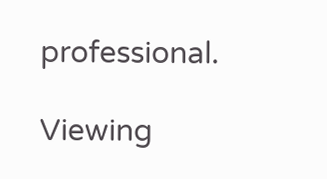professional.

Viewing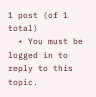1 post (of 1 total)
  • You must be logged in to reply to this topic.